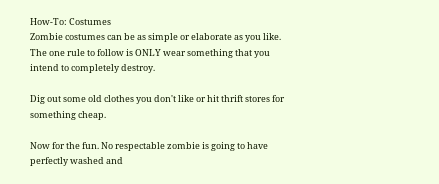How-To: Costumes
Zombie costumes can be as simple or elaborate as you like. The one rule to follow is ONLY wear something that you intend to completely destroy.

Dig out some old clothes you don't like or hit thrift stores for something cheap.

Now for the fun. No respectable zombie is going to have perfectly washed and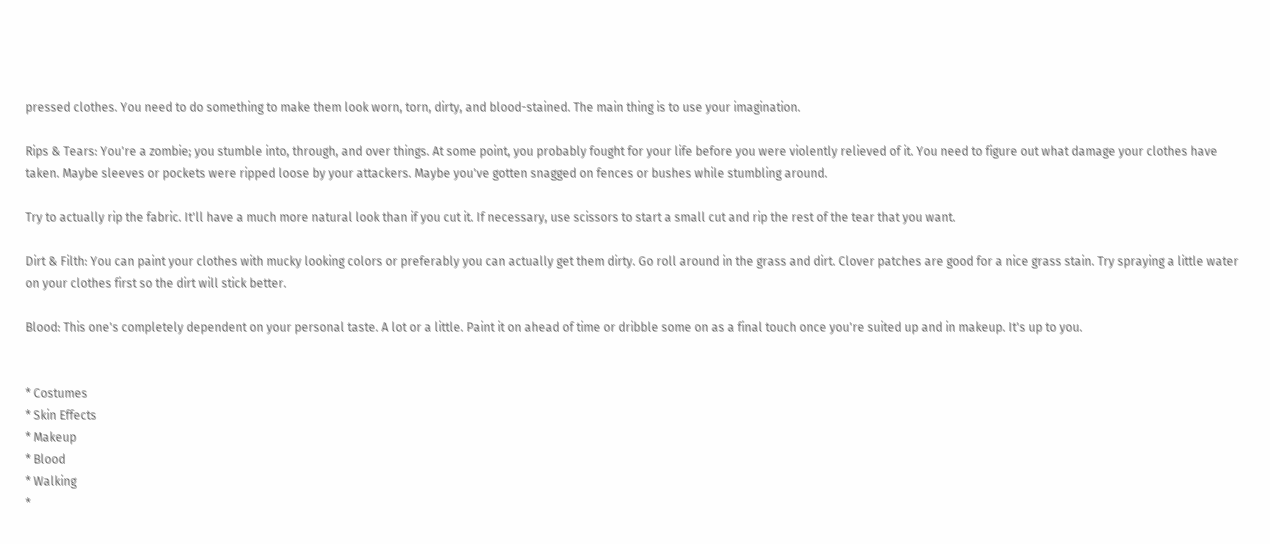pressed clothes. You need to do something to make them look worn, torn, dirty, and blood-stained. The main thing is to use your imagination.

Rips & Tears: You're a zombie; you stumble into, through, and over things. At some point, you probably fought for your life before you were violently relieved of it. You need to figure out what damage your clothes have taken. Maybe sleeves or pockets were ripped loose by your attackers. Maybe you've gotten snagged on fences or bushes while stumbling around.

Try to actually rip the fabric. It'll have a much more natural look than if you cut it. If necessary, use scissors to start a small cut and rip the rest of the tear that you want.

Dirt & Filth: You can paint your clothes with mucky looking colors or preferably you can actually get them dirty. Go roll around in the grass and dirt. Clover patches are good for a nice grass stain. Try spraying a little water on your clothes first so the dirt will stick better.

Blood: This one's completely dependent on your personal taste. A lot or a little. Paint it on ahead of time or dribble some on as a final touch once you're suited up and in makeup. It's up to you.


* Costumes
* Skin Effects
* Makeup
* Blood
* Walking
*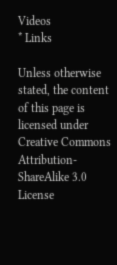Videos
* Links

Unless otherwise stated, the content of this page is licensed under Creative Commons Attribution-ShareAlike 3.0 License